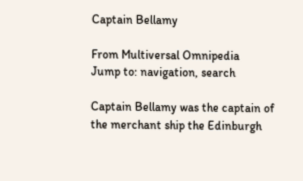Captain Bellamy

From Multiversal Omnipedia
Jump to: navigation, search

Captain Bellamy was the captain of the merchant ship the Edinburgh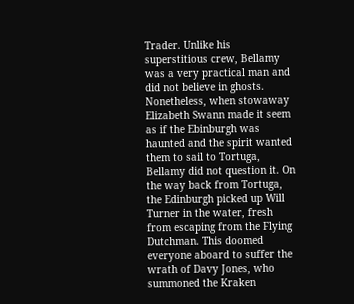Trader. Unlike his superstitious crew, Bellamy was a very practical man and did not believe in ghosts. Nonetheless, when stowaway Elizabeth Swann made it seem as if the Ebinburgh was haunted and the spirit wanted them to sail to Tortuga, Bellamy did not question it. On the way back from Tortuga, the Edinburgh picked up Will Turner in the water, fresh from escaping from the Flying Dutchman. This doomed everyone aboard to suffer the wrath of Davy Jones, who summoned the Kraken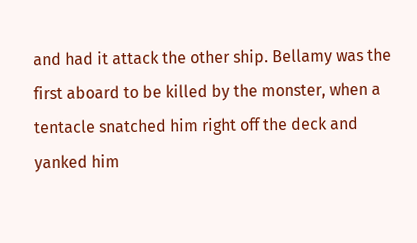and had it attack the other ship. Bellamy was the first aboard to be killed by the monster, when a tentacle snatched him right off the deck and yanked him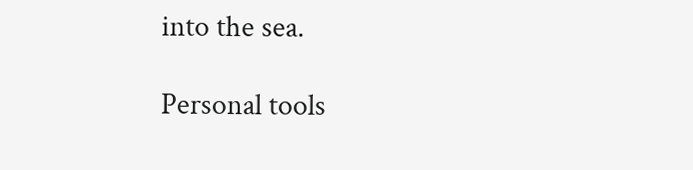into the sea.

Personal tools